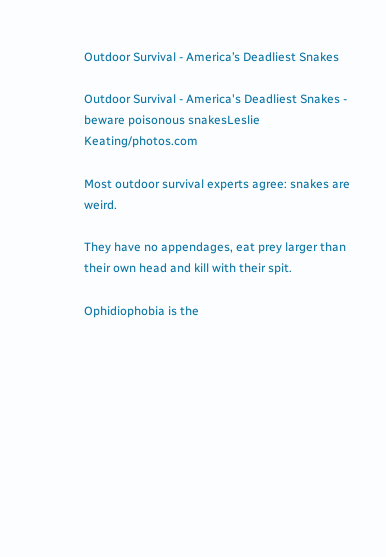Outdoor Survival - America’s Deadliest Snakes

Outdoor Survival - America's Deadliest Snakes - beware poisonous snakesLeslie Keating/photos.com

Most outdoor survival experts agree: snakes are weird.

They have no appendages, eat prey larger than their own head and kill with their spit.

Ophidiophobia is the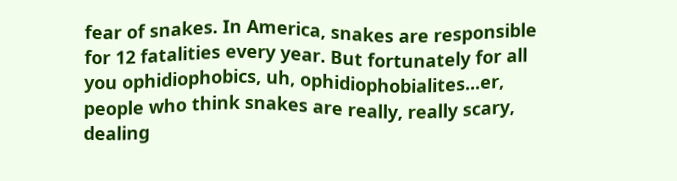fear of snakes. In America, snakes are responsible for 12 fatalities every year. But fortunately for all you ophidiophobics, uh, ophidiophobialites...er, people who think snakes are really, really scary, dealing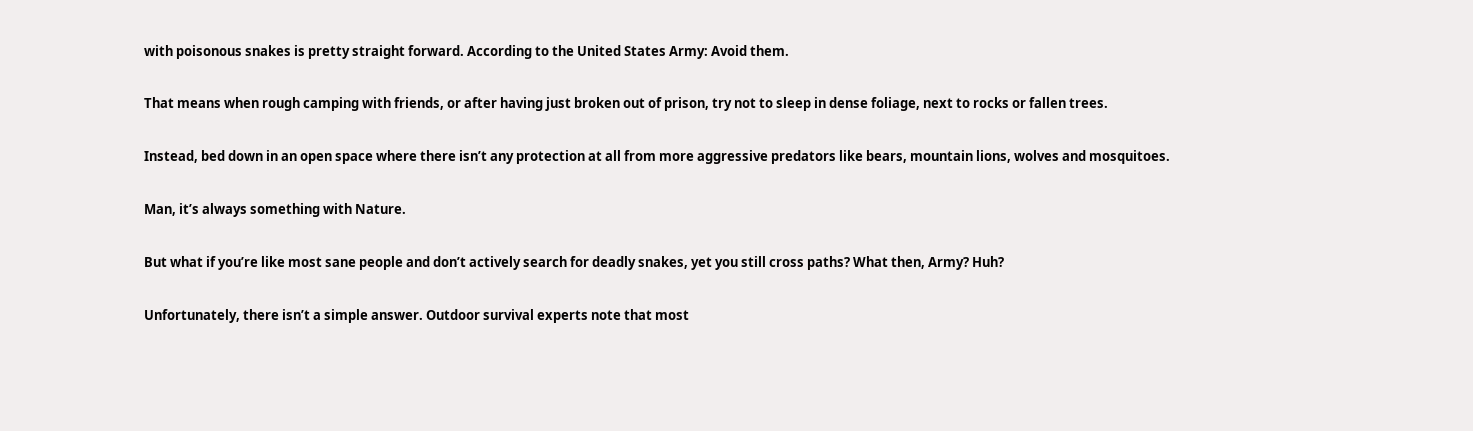with poisonous snakes is pretty straight forward. According to the United States Army: Avoid them.

That means when rough camping with friends, or after having just broken out of prison, try not to sleep in dense foliage, next to rocks or fallen trees.

Instead, bed down in an open space where there isn’t any protection at all from more aggressive predators like bears, mountain lions, wolves and mosquitoes.

Man, it’s always something with Nature.

But what if you’re like most sane people and don’t actively search for deadly snakes, yet you still cross paths? What then, Army? Huh?

Unfortunately, there isn’t a simple answer. Outdoor survival experts note that most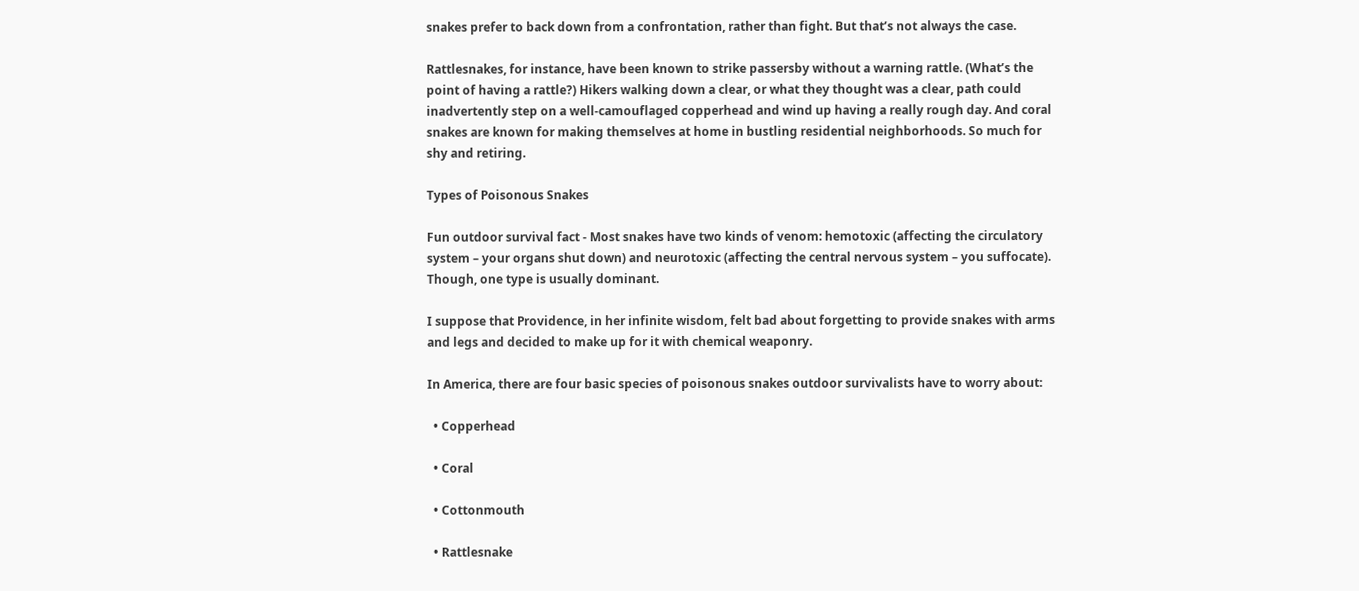snakes prefer to back down from a confrontation, rather than fight. But that’s not always the case.

Rattlesnakes, for instance, have been known to strike passersby without a warning rattle. (What’s the point of having a rattle?) Hikers walking down a clear, or what they thought was a clear, path could inadvertently step on a well-camouflaged copperhead and wind up having a really rough day. And coral snakes are known for making themselves at home in bustling residential neighborhoods. So much for shy and retiring.

Types of Poisonous Snakes

Fun outdoor survival fact - Most snakes have two kinds of venom: hemotoxic (affecting the circulatory system – your organs shut down) and neurotoxic (affecting the central nervous system – you suffocate). Though, one type is usually dominant.

I suppose that Providence, in her infinite wisdom, felt bad about forgetting to provide snakes with arms and legs and decided to make up for it with chemical weaponry.

In America, there are four basic species of poisonous snakes outdoor survivalists have to worry about:

  • Copperhead

  • Coral

  • Cottonmouth

  • Rattlesnake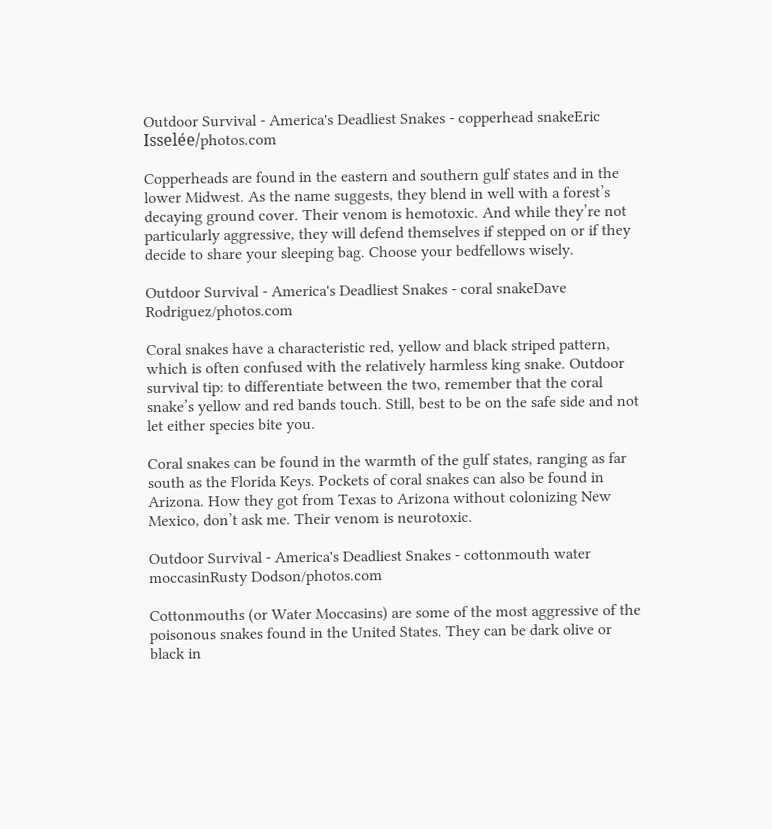Outdoor Survival - America's Deadliest Snakes - copperhead snakeEric Isselée/photos.com

Copperheads are found in the eastern and southern gulf states and in the lower Midwest. As the name suggests, they blend in well with a forest’s decaying ground cover. Their venom is hemotoxic. And while they’re not particularly aggressive, they will defend themselves if stepped on or if they decide to share your sleeping bag. Choose your bedfellows wisely.

Outdoor Survival - America's Deadliest Snakes - coral snakeDave Rodriguez/photos.com

Coral snakes have a characteristic red, yellow and black striped pattern, which is often confused with the relatively harmless king snake. Outdoor survival tip: to differentiate between the two, remember that the coral snake’s yellow and red bands touch. Still, best to be on the safe side and not let either species bite you.

Coral snakes can be found in the warmth of the gulf states, ranging as far south as the Florida Keys. Pockets of coral snakes can also be found in Arizona. How they got from Texas to Arizona without colonizing New Mexico, don’t ask me. Their venom is neurotoxic.

Outdoor Survival - America's Deadliest Snakes - cottonmouth water moccasinRusty Dodson/photos.com

Cottonmouths (or Water Moccasins) are some of the most aggressive of the poisonous snakes found in the United States. They can be dark olive or black in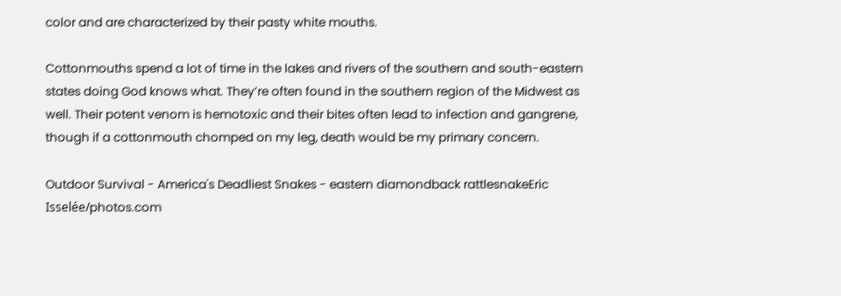color and are characterized by their pasty white mouths.

Cottonmouths spend a lot of time in the lakes and rivers of the southern and south-eastern states doing God knows what. They’re often found in the southern region of the Midwest as well. Their potent venom is hemotoxic and their bites often lead to infection and gangrene, though if a cottonmouth chomped on my leg, death would be my primary concern.

Outdoor Survival - America's Deadliest Snakes - eastern diamondback rattlesnakeEric Isselée/photos.com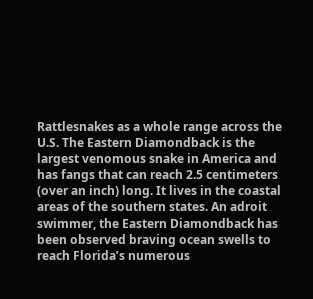Rattlesnakes as a whole range across the U.S. The Eastern Diamondback is the largest venomous snake in America and has fangs that can reach 2.5 centimeters (over an inch) long. It lives in the coastal areas of the southern states. An adroit swimmer, the Eastern Diamondback has been observed braving ocean swells to reach Florida’s numerous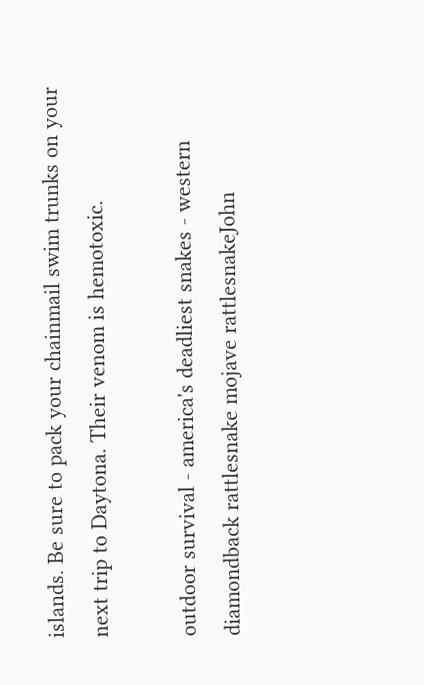islands. Be sure to pack your chainmail swim trunks on your next trip to Daytona. Their venom is hemotoxic.

outdoor survival - america's deadliest snakes - western diamondback rattlesnake mojave rattlesnakeJohn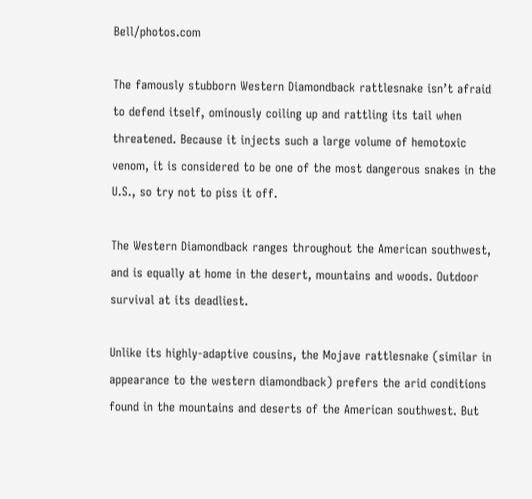Bell/photos.com

The famously stubborn Western Diamondback rattlesnake isn’t afraid to defend itself, ominously coiling up and rattling its tail when threatened. Because it injects such a large volume of hemotoxic venom, it is considered to be one of the most dangerous snakes in the U.S., so try not to piss it off.

The Western Diamondback ranges throughout the American southwest, and is equally at home in the desert, mountains and woods. Outdoor survival at its deadliest.

Unlike its highly-adaptive cousins, the Mojave rattlesnake (similar in appearance to the western diamondback) prefers the arid conditions found in the mountains and deserts of the American southwest. But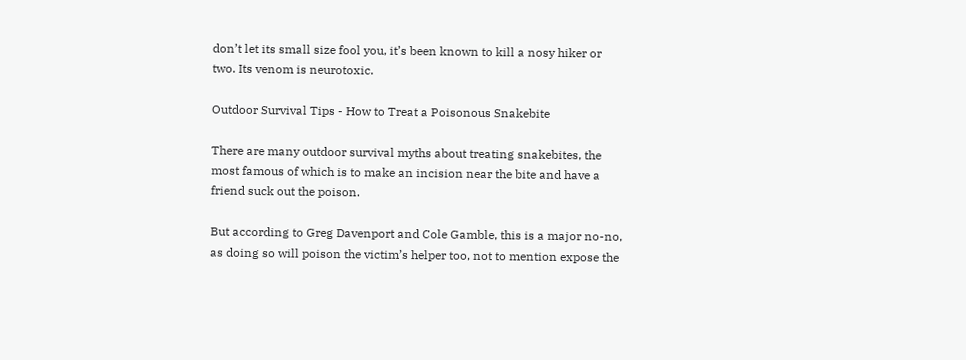don’t let its small size fool you, it’s been known to kill a nosy hiker or two. Its venom is neurotoxic.

Outdoor Survival Tips - How to Treat a Poisonous Snakebite

There are many outdoor survival myths about treating snakebites, the most famous of which is to make an incision near the bite and have a friend suck out the poison.

But according to Greg Davenport and Cole Gamble, this is a major no-no, as doing so will poison the victim’s helper too, not to mention expose the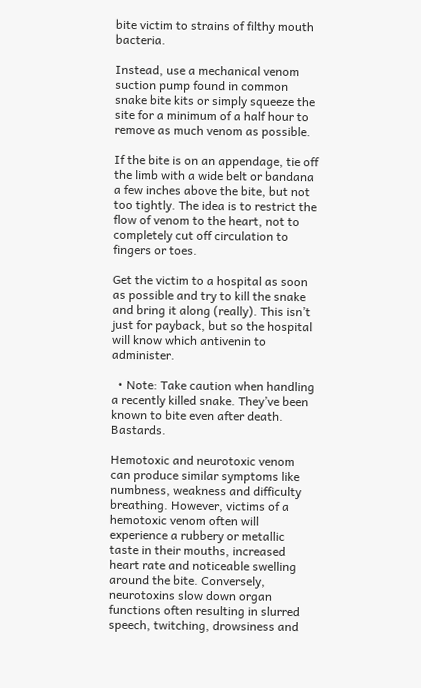bite victim to strains of filthy mouth bacteria.

Instead, use a mechanical venom suction pump found in common snake bite kits or simply squeeze the site for a minimum of a half hour to remove as much venom as possible.

If the bite is on an appendage, tie off the limb with a wide belt or bandana a few inches above the bite, but not too tightly. The idea is to restrict the flow of venom to the heart, not to completely cut off circulation to fingers or toes.

Get the victim to a hospital as soon as possible and try to kill the snake and bring it along (really). This isn’t just for payback, but so the hospital will know which antivenin to administer.

  • Note: Take caution when handling a recently killed snake. They’ve been known to bite even after death. Bastards.

Hemotoxic and neurotoxic venom can produce similar symptoms like numbness, weakness and difficulty breathing. However, victims of a hemotoxic venom often will experience a rubbery or metallic taste in their mouths, increased heart rate and noticeable swelling around the bite. Conversely, neurotoxins slow down organ functions often resulting in slurred speech, twitching, drowsiness and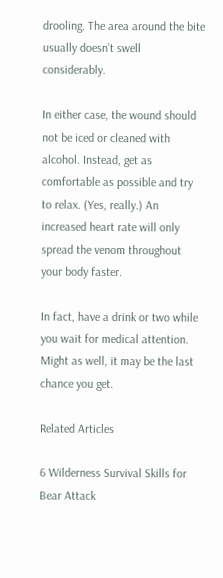drooling. The area around the bite usually doesn’t swell considerably.

In either case, the wound should not be iced or cleaned with alcohol. Instead, get as comfortable as possible and try to relax. (Yes, really.) An increased heart rate will only spread the venom throughout your body faster.

In fact, have a drink or two while you wait for medical attention. Might as well, it may be the last chance you get.

Related Articles

6 Wilderness Survival Skills for Bear Attack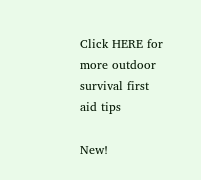Click HERE for more outdoor survival first aid tips

New!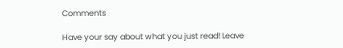Comments

Have your say about what you just read! Leave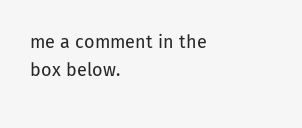me a comment in the box below.